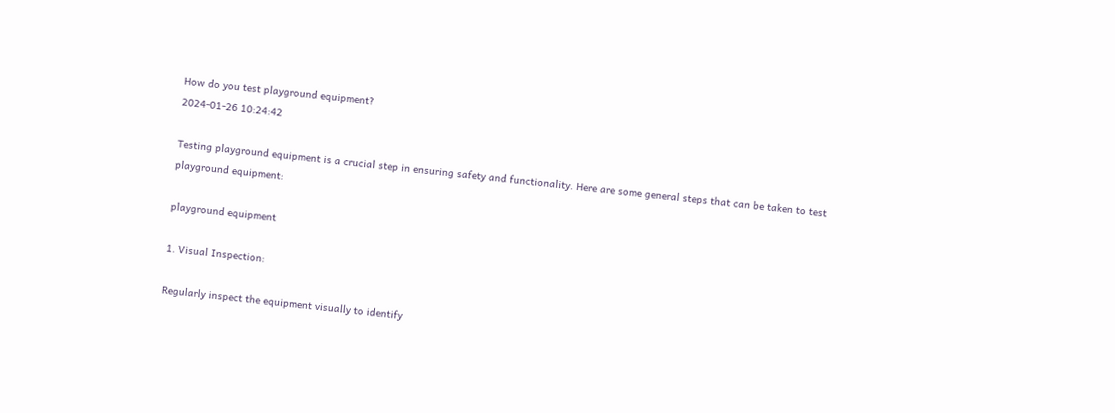How do you test playground equipment?
2024-01-26 10:24:42

Testing playground equipment is a crucial step in ensuring safety and functionality. Here are some general steps that can be taken to test playground equipment:

playground equipment

1. Visual Inspection:

Regularly inspect the equipment visually to identify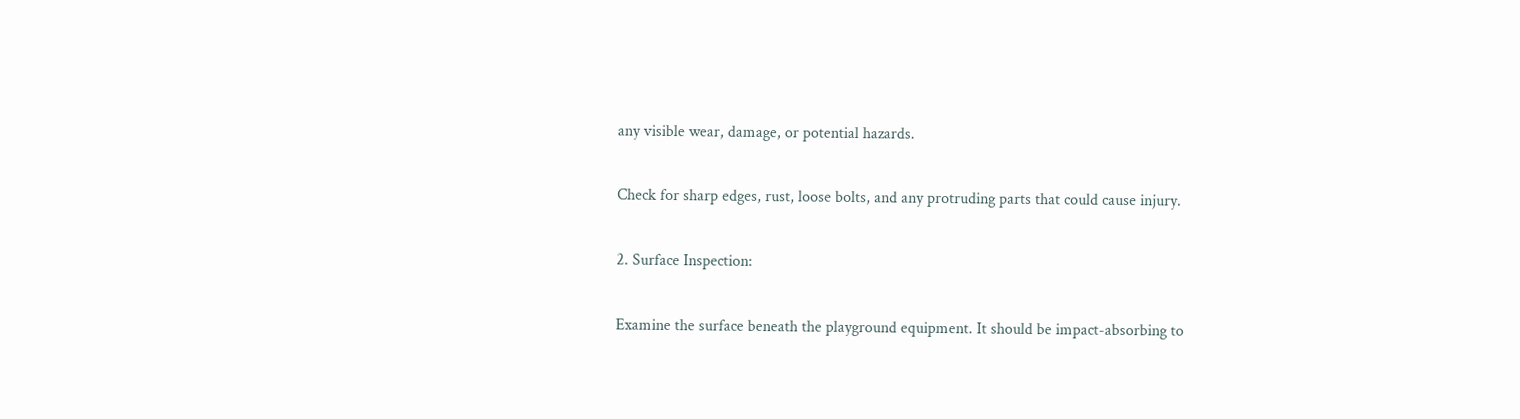any visible wear, damage, or potential hazards.

Check for sharp edges, rust, loose bolts, and any protruding parts that could cause injury.

2. Surface Inspection:

Examine the surface beneath the playground equipment. It should be impact-absorbing to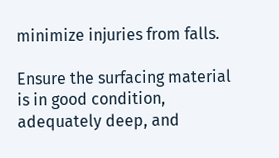minimize injuries from falls.

Ensure the surfacing material is in good condition, adequately deep, and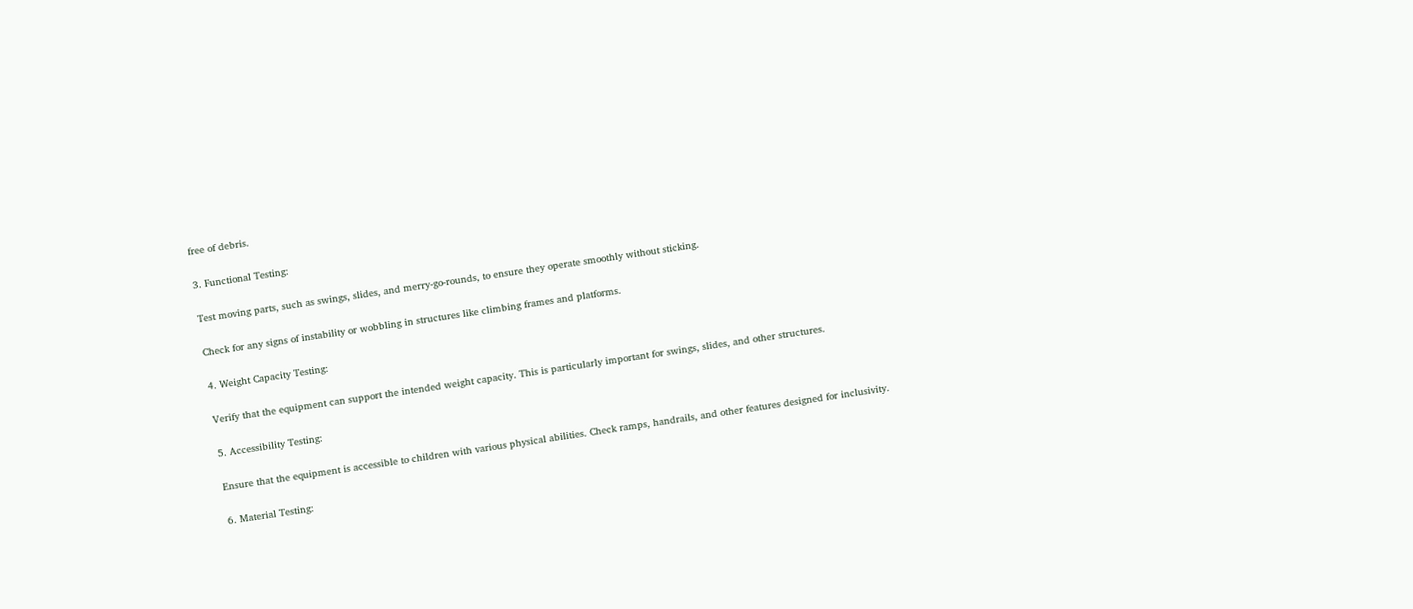free of debris.

3. Functional Testing:

Test moving parts, such as swings, slides, and merry-go-rounds, to ensure they operate smoothly without sticking.

Check for any signs of instability or wobbling in structures like climbing frames and platforms.

4. Weight Capacity Testing:

Verify that the equipment can support the intended weight capacity. This is particularly important for swings, slides, and other structures.

5. Accessibility Testing:

Ensure that the equipment is accessible to children with various physical abilities. Check ramps, handrails, and other features designed for inclusivity.

6. Material Testing: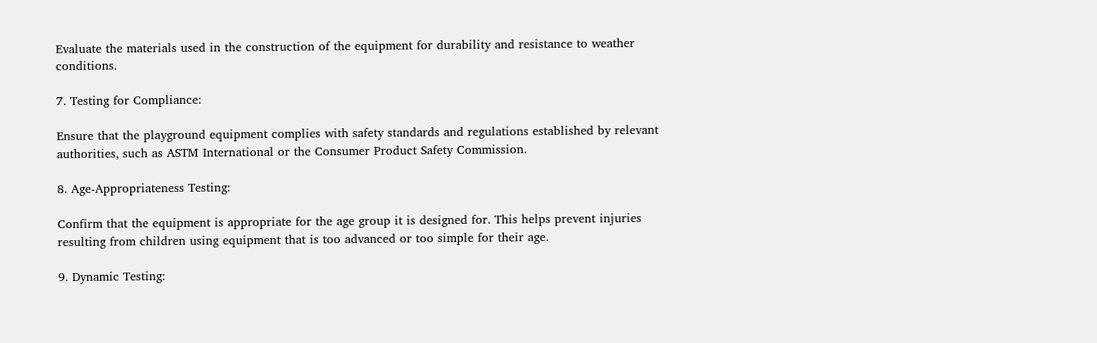Evaluate the materials used in the construction of the equipment for durability and resistance to weather conditions.

7. Testing for Compliance:

Ensure that the playground equipment complies with safety standards and regulations established by relevant authorities, such as ASTM International or the Consumer Product Safety Commission.

8. Age-Appropriateness Testing:

Confirm that the equipment is appropriate for the age group it is designed for. This helps prevent injuries resulting from children using equipment that is too advanced or too simple for their age.

9. Dynamic Testing: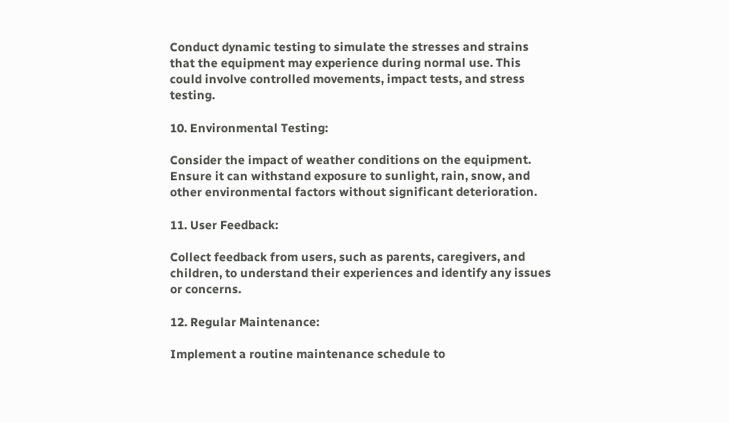Conduct dynamic testing to simulate the stresses and strains that the equipment may experience during normal use. This could involve controlled movements, impact tests, and stress testing.

10. Environmental Testing:

Consider the impact of weather conditions on the equipment. Ensure it can withstand exposure to sunlight, rain, snow, and other environmental factors without significant deterioration.

11. User Feedback:

Collect feedback from users, such as parents, caregivers, and children, to understand their experiences and identify any issues or concerns.

12. Regular Maintenance:

Implement a routine maintenance schedule to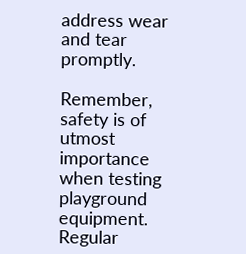address wear and tear promptly.

Remember, safety is of utmost importance when testing playground equipment. Regular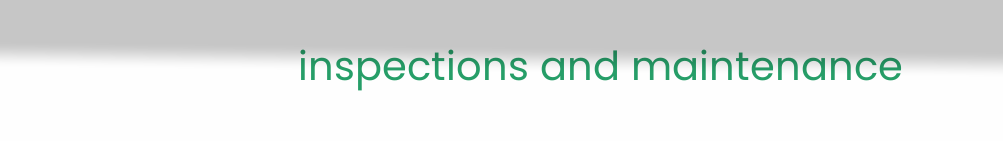inspections and maintenance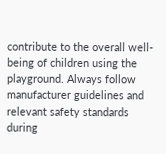contribute to the overall well-being of children using the playground. Always follow manufacturer guidelines and relevant safety standards during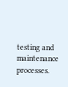testing and maintenance processes.